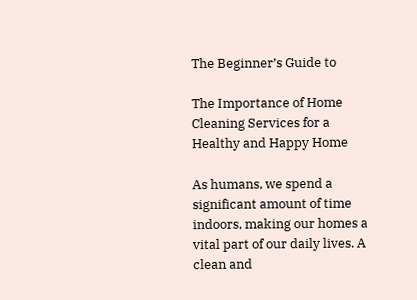The Beginner’s Guide to

The Importance of Home Cleaning Services for a Healthy and Happy Home

As humans, we spend a significant amount of time indoors, making our homes a vital part of our daily lives. A clean and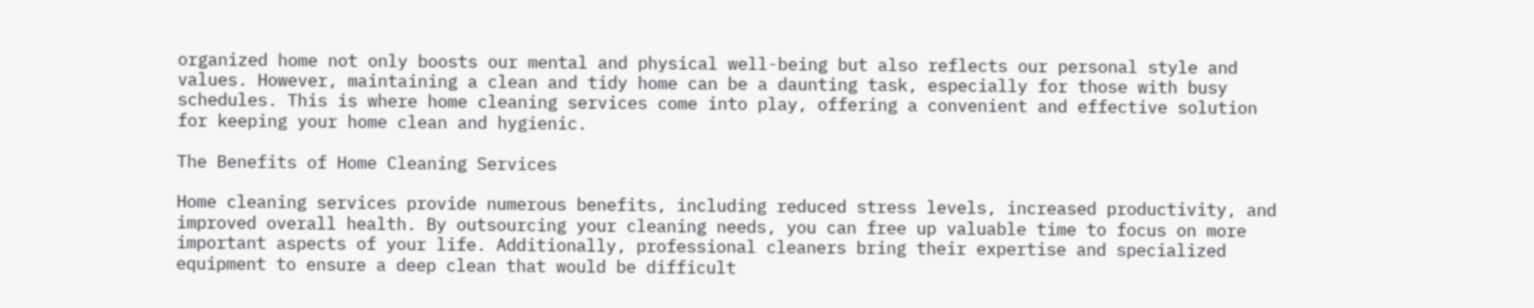organized home not only boosts our mental and physical well-being but also reflects our personal style and values. However, maintaining a clean and tidy home can be a daunting task, especially for those with busy schedules. This is where home cleaning services come into play, offering a convenient and effective solution for keeping your home clean and hygienic.

The Benefits of Home Cleaning Services

Home cleaning services provide numerous benefits, including reduced stress levels, increased productivity, and improved overall health. By outsourcing your cleaning needs, you can free up valuable time to focus on more important aspects of your life. Additionally, professional cleaners bring their expertise and specialized equipment to ensure a deep clean that would be difficult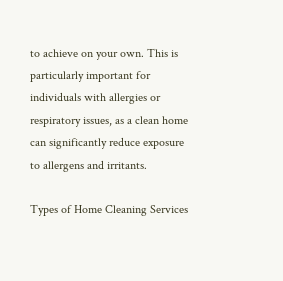to achieve on your own. This is particularly important for individuals with allergies or respiratory issues, as a clean home can significantly reduce exposure to allergens and irritants.

Types of Home Cleaning Services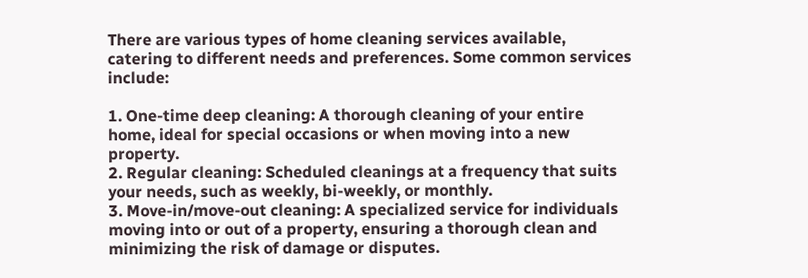There are various types of home cleaning services available, catering to different needs and preferences. Some common services include:

1. One-time deep cleaning: A thorough cleaning of your entire home, ideal for special occasions or when moving into a new property.
2. Regular cleaning: Scheduled cleanings at a frequency that suits your needs, such as weekly, bi-weekly, or monthly.
3. Move-in/move-out cleaning: A specialized service for individuals moving into or out of a property, ensuring a thorough clean and minimizing the risk of damage or disputes.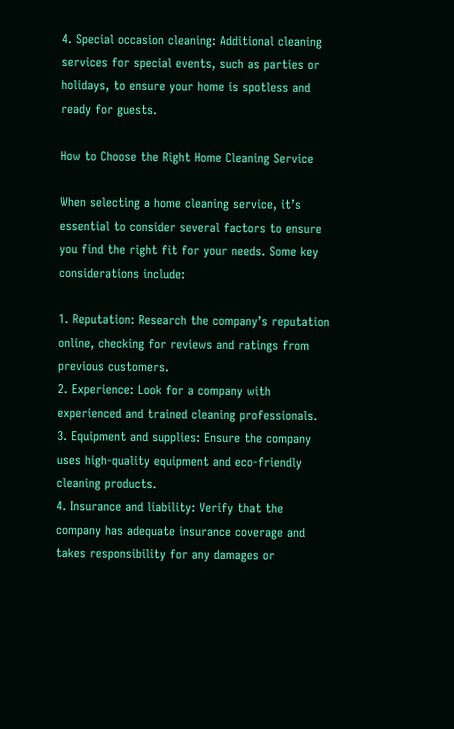4. Special occasion cleaning: Additional cleaning services for special events, such as parties or holidays, to ensure your home is spotless and ready for guests.

How to Choose the Right Home Cleaning Service

When selecting a home cleaning service, it’s essential to consider several factors to ensure you find the right fit for your needs. Some key considerations include:

1. Reputation: Research the company’s reputation online, checking for reviews and ratings from previous customers.
2. Experience: Look for a company with experienced and trained cleaning professionals.
3. Equipment and supplies: Ensure the company uses high-quality equipment and eco-friendly cleaning products.
4. Insurance and liability: Verify that the company has adequate insurance coverage and takes responsibility for any damages or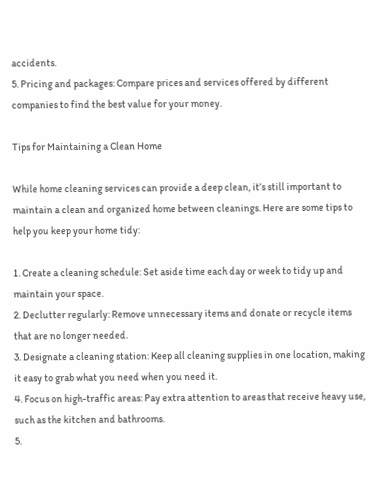accidents.
5. Pricing and packages: Compare prices and services offered by different companies to find the best value for your money.

Tips for Maintaining a Clean Home

While home cleaning services can provide a deep clean, it’s still important to maintain a clean and organized home between cleanings. Here are some tips to help you keep your home tidy:

1. Create a cleaning schedule: Set aside time each day or week to tidy up and maintain your space.
2. Declutter regularly: Remove unnecessary items and donate or recycle items that are no longer needed.
3. Designate a cleaning station: Keep all cleaning supplies in one location, making it easy to grab what you need when you need it.
4. Focus on high-traffic areas: Pay extra attention to areas that receive heavy use, such as the kitchen and bathrooms.
5.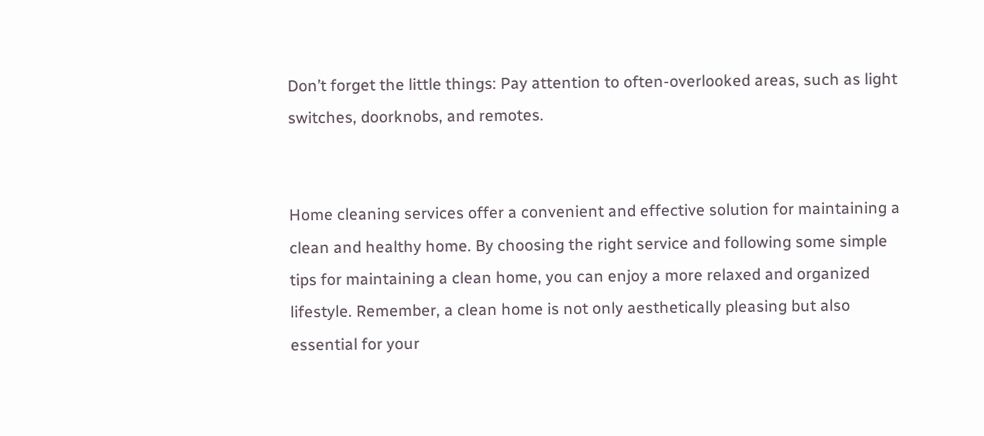Don’t forget the little things: Pay attention to often-overlooked areas, such as light switches, doorknobs, and remotes.


Home cleaning services offer a convenient and effective solution for maintaining a clean and healthy home. By choosing the right service and following some simple tips for maintaining a clean home, you can enjoy a more relaxed and organized lifestyle. Remember, a clean home is not only aesthetically pleasing but also essential for your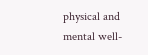physical and mental well-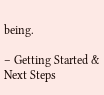being.

– Getting Started & Next Steps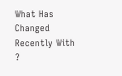What Has Changed Recently With ?